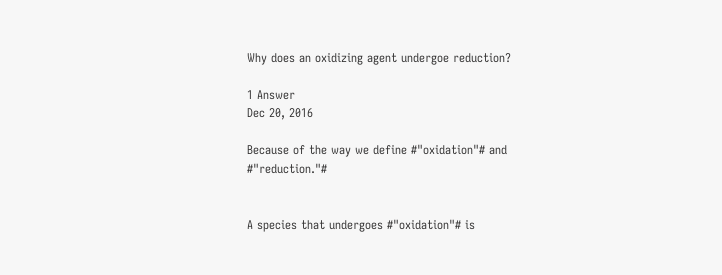Why does an oxidizing agent undergoe reduction?

1 Answer
Dec 20, 2016

Because of the way we define #"oxidation"# and #"reduction."#


A species that undergoes #"oxidation"# is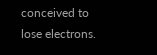conceived to lose electrons.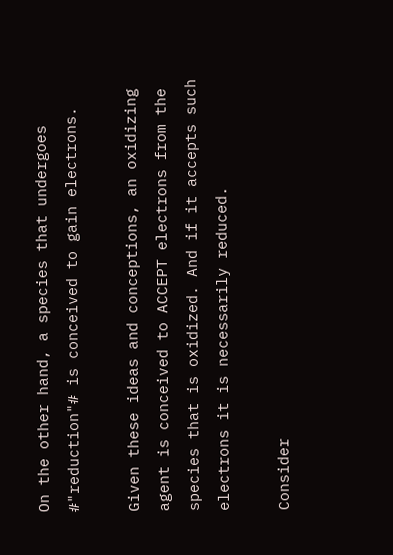On the other hand, a species that undergoes #"reduction"# is conceived to gain electrons.

Given these ideas and conceptions, an oxidizing agent is conceived to ACCEPT electrons from the species that is oxidized. And if it accepts such electrons it is necessarily reduced.

Consider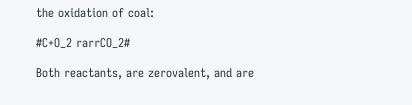the oxidation of coal:

#C+O_2 rarrCO_2#

Both reactants, are zerovalent, and are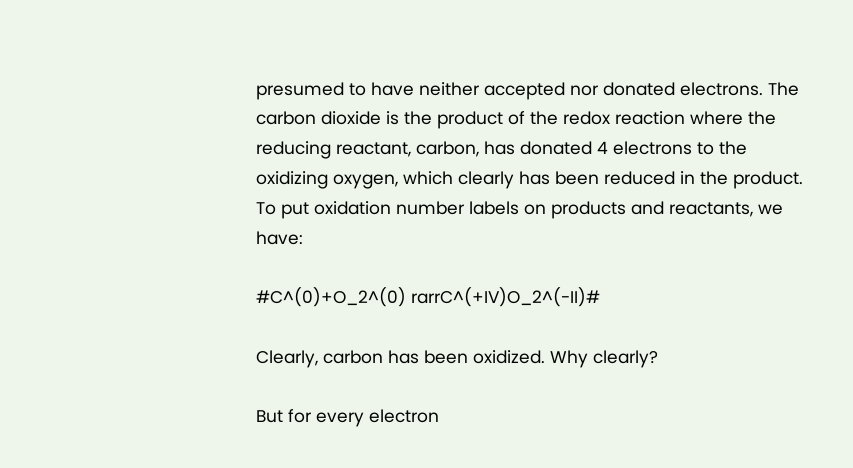presumed to have neither accepted nor donated electrons. The carbon dioxide is the product of the redox reaction where the reducing reactant, carbon, has donated 4 electrons to the oxidizing oxygen, which clearly has been reduced in the product. To put oxidation number labels on products and reactants, we have:

#C^(0)+O_2^(0) rarrC^(+IV)O_2^(-II)#

Clearly, carbon has been oxidized. Why clearly?

But for every electron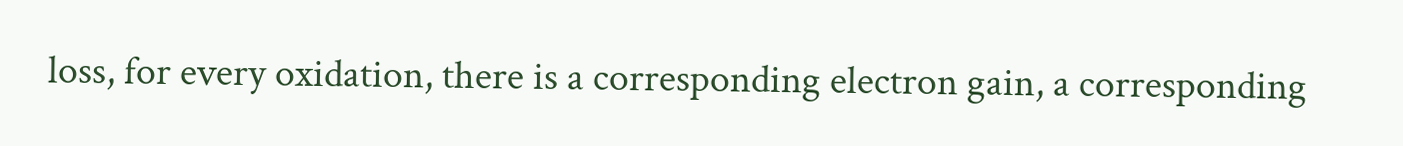loss, for every oxidation, there is a corresponding electron gain, a corresponding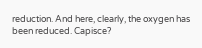reduction. And here, clearly, the oxygen has been reduced. Capisce?